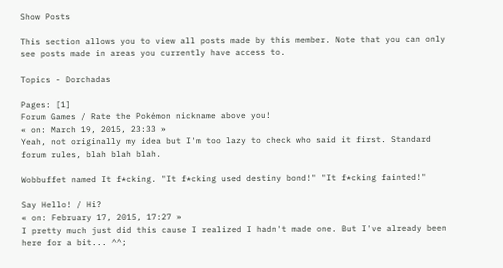Show Posts

This section allows you to view all posts made by this member. Note that you can only see posts made in areas you currently have access to.

Topics - Dorchadas

Pages: [1]
Forum Games / Rate the Pokémon nickname above you!
« on: March 19, 2015, 23:33 »
Yeah, not originally my idea but I'm too lazy to check who said it first. Standard forum rules, blah blah blah.

Wobbuffet named It f*cking. "It f*cking used destiny bond!" "It f*cking fainted!"

Say Hello! / Hi?
« on: February 17, 2015, 17:27 »
I pretty much just did this cause I realized I hadn't made one. But I've already been here for a bit... ^^;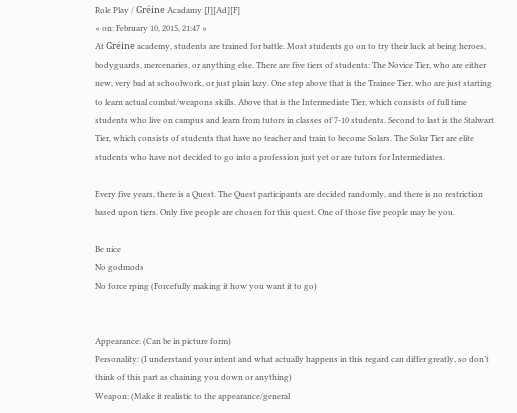Role Play / Gréine Acadamy [J][Ad][F]
« on: February 10, 2015, 21:47 »
At Gréine academy, students are trained for battle. Most students go on to try their luck at being heroes, bodyguards, mercenaries, or anything else. There are five tiers of students: The Novice Tier, who are either new, very bad at schoolwork, or just plain lazy. One step above that is the Trainee Tier, who are just starting to learn actual combat/weapons skills. Above that is the Intermediate Tier, which consists of full time students who live on campus and learn from tutors in classes of 7-10 students. Second to last is the Stalwart Tier, which consists of students that have no teacher and train to become Solars. The Solar Tier are elite students who have not decided to go into a profession just yet or are tutors for Intermediates.

Every five years, there is a Quest. The Quest participants are decided randomly, and there is no restriction based upon tiers. Only five people are chosen for this quest. One of those five people may be you.

Be nice
No godmods
No force rping (Forcefully making it how you want it to go)


Appearance: (Can be in picture form)
Personality: (I understand your intent and what actually happens in this regard can differ greatly, so don’t think of this part as chaining you down or anything)
Weapon: (Make it realistic to the appearance/general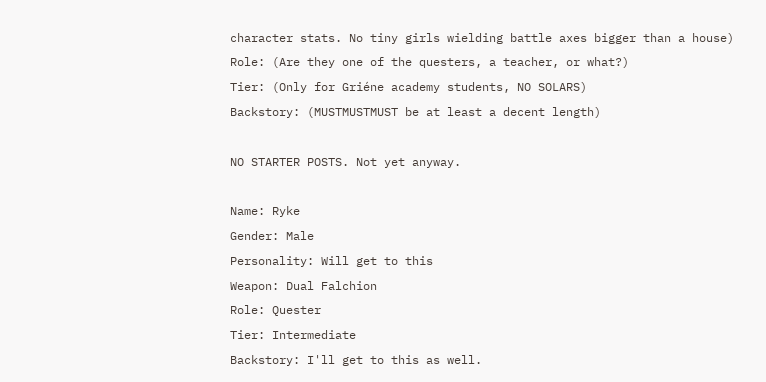character stats. No tiny girls wielding battle axes bigger than a house)
Role: (Are they one of the questers, a teacher, or what?)
Tier: (Only for Griéne academy students, NO SOLARS)
Backstory: (MUSTMUSTMUST be at least a decent length)

NO STARTER POSTS. Not yet anyway.

Name: Ryke
Gender: Male
Personality: Will get to this
Weapon: Dual Falchion
Role: Quester
Tier: Intermediate
Backstory: I'll get to this as well.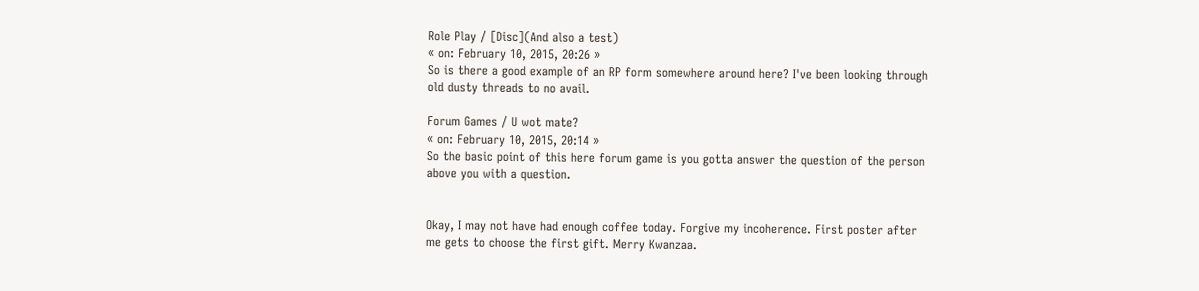Role Play / [Disc](And also a test)
« on: February 10, 2015, 20:26 »
So is there a good example of an RP form somewhere around here? I've been looking through old dusty threads to no avail.

Forum Games / U wot mate?
« on: February 10, 2015, 20:14 »
So the basic point of this here forum game is you gotta answer the question of the person above you with a question.


Okay, I may not have had enough coffee today. Forgive my incoherence. First poster after me gets to choose the first gift. Merry Kwanzaa.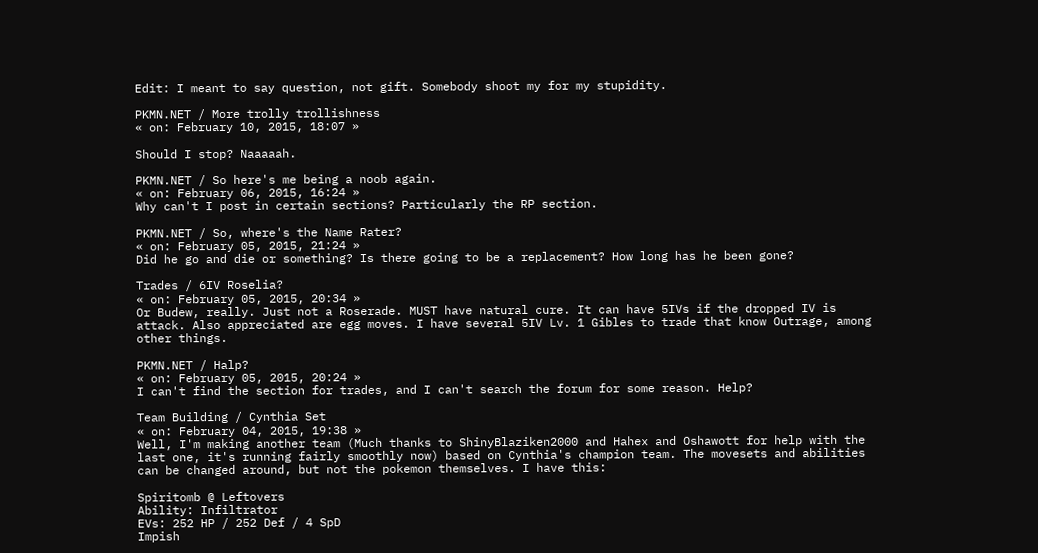Edit: I meant to say question, not gift. Somebody shoot my for my stupidity.

PKMN.NET / More trolly trollishness
« on: February 10, 2015, 18:07 »

Should I stop? Naaaaah.

PKMN.NET / So here's me being a noob again.
« on: February 06, 2015, 16:24 »
Why can't I post in certain sections? Particularly the RP section.

PKMN.NET / So, where's the Name Rater?
« on: February 05, 2015, 21:24 »
Did he go and die or something? Is there going to be a replacement? How long has he been gone?

Trades / 6IV Roselia?
« on: February 05, 2015, 20:34 »
Or Budew, really. Just not a Roserade. MUST have natural cure. It can have 5IVs if the dropped IV is attack. Also appreciated are egg moves. I have several 5IV Lv. 1 Gibles to trade that know Outrage, among other things.

PKMN.NET / Halp?
« on: February 05, 2015, 20:24 »
I can't find the section for trades, and I can't search the forum for some reason. Help?

Team Building / Cynthia Set
« on: February 04, 2015, 19:38 »
Well, I'm making another team (Much thanks to ShinyBlaziken2000 and Hahex and Oshawott for help with the last one, it's running fairly smoothly now) based on Cynthia's champion team. The movesets and abilities can be changed around, but not the pokemon themselves. I have this:

Spiritomb @ Leftovers
Ability: Infiltrator
EVs: 252 HP / 252 Def / 4 SpD
Impish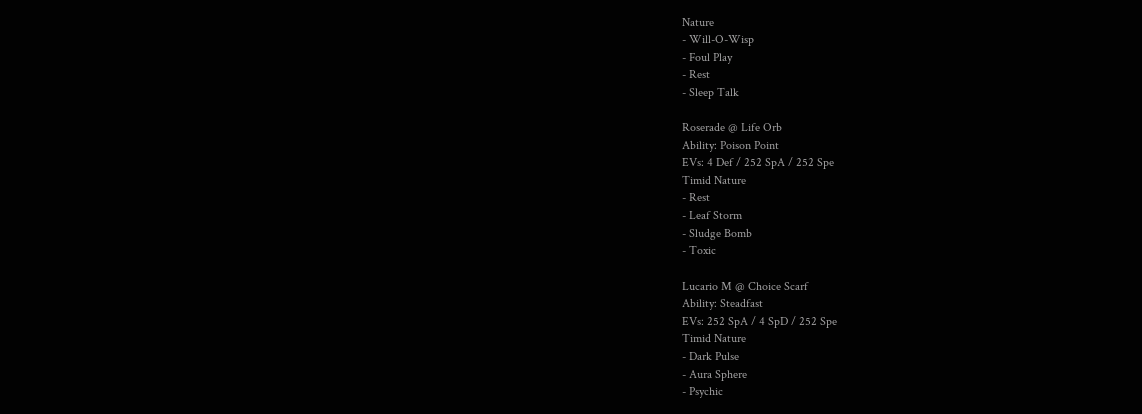Nature
- Will-O-Wisp
- Foul Play
- Rest
- Sleep Talk

Roserade @ Life Orb
Ability: Poison Point
EVs: 4 Def / 252 SpA / 252 Spe
Timid Nature
- Rest
- Leaf Storm
- Sludge Bomb
- Toxic

Lucario M @ Choice Scarf
Ability: Steadfast
EVs: 252 SpA / 4 SpD / 252 Spe
Timid Nature
- Dark Pulse
- Aura Sphere
- Psychic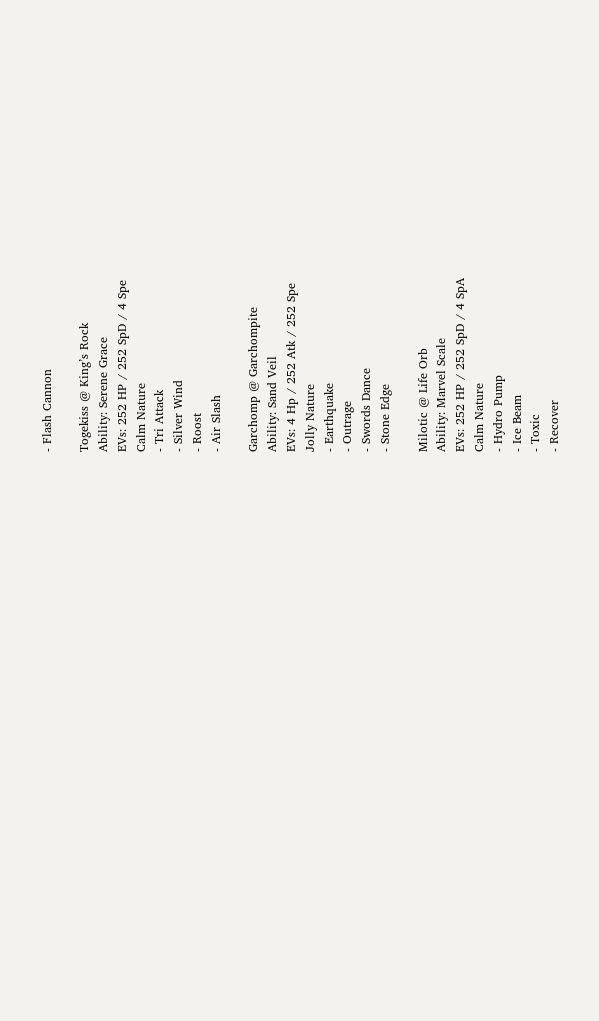- Flash Cannon

Togekiss @ King’s Rock
Ability: Serene Grace
EVs: 252 HP / 252 SpD / 4 Spe
Calm Nature
- Tri Attack
- Silver Wind
- Roost
- Air Slash

Garchomp @ Garchompite
Ability: Sand Veil
EVs: 4 Hp / 252 Atk / 252 Spe
Jolly Nature
- Earthquake
- Outrage
- Swords Dance
- Stone Edge

Milotic @ Life Orb
Ability: Marvel Scale
EVs: 252 HP / 252 SpD / 4 SpA
Calm Nature
- Hydro Pump
- Ice Beam
- Toxic
- Recover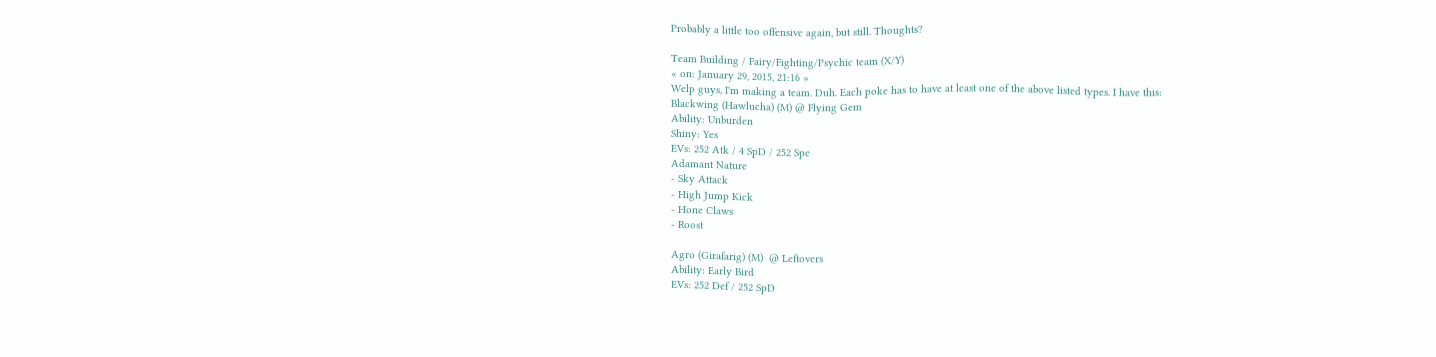Probably a little too offensive again, but still. Thoughts?

Team Building / Fairy/Fighting/Psychic team (X/Y)
« on: January 29, 2015, 21:16 »
Welp guys, I'm making a team. Duh. Each poke has to have at least one of the above listed types. I have this:
Blackwing (Hawlucha) (M) @ Flying Gem
Ability: Unburden
Shiny: Yes
EVs: 252 Atk / 4 SpD / 252 Spe
Adamant Nature
- Sky Attack
- High Jump Kick
- Hone Claws
- Roost

Agro (Girafarig) (M)  @ Leftovers
Ability: Early Bird
EVs: 252 Def / 252 SpD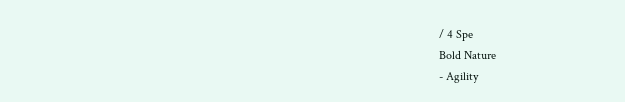/ 4 Spe
Bold Nature
- Agility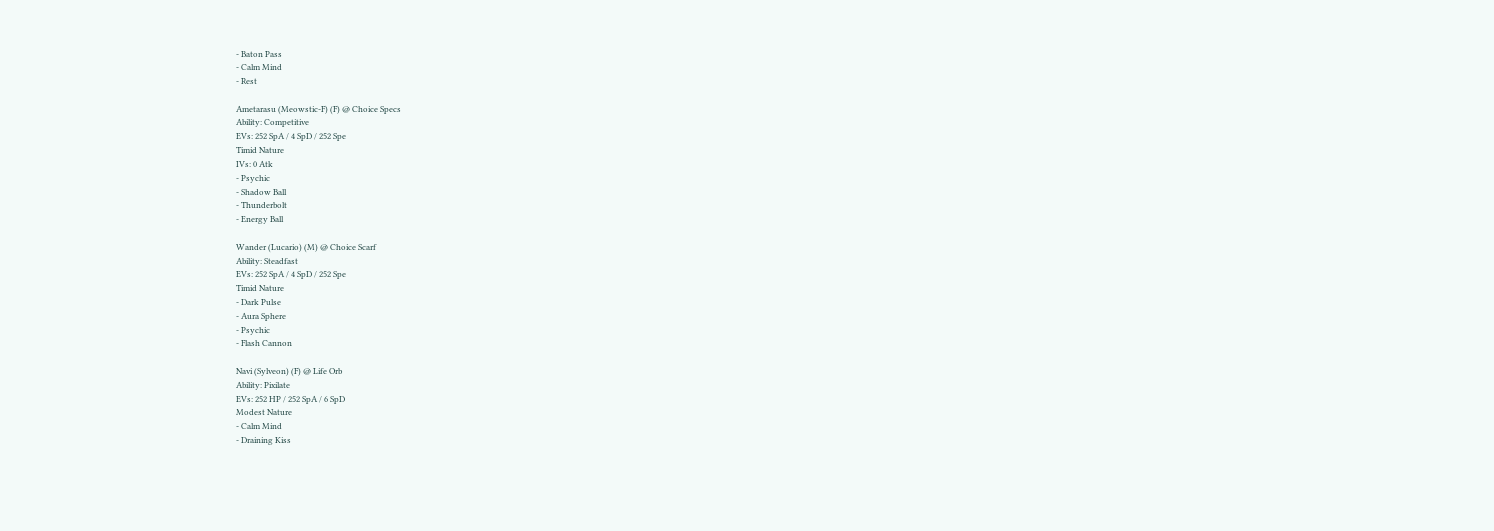- Baton Pass
- Calm Mind
- Rest

Ametarasu (Meowstic-F) (F) @ Choice Specs
Ability: Competitive
EVs: 252 SpA / 4 SpD / 252 Spe
Timid Nature
IVs: 0 Atk
- Psychic
- Shadow Ball
- Thunderbolt
- Energy Ball

Wander (Lucario) (M) @ Choice Scarf
Ability: Steadfast
EVs: 252 SpA / 4 SpD / 252 Spe
Timid Nature
- Dark Pulse
- Aura Sphere
- Psychic
- Flash Cannon

Navi (Sylveon) (F) @ Life Orb
Ability: Pixilate
EVs: 252 HP / 252 SpA / 6 SpD
Modest Nature
- Calm Mind
- Draining Kiss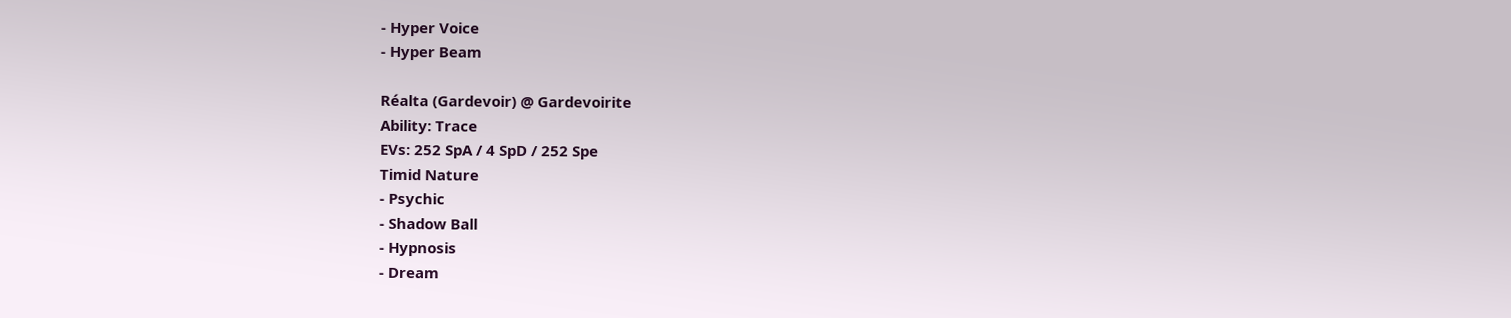- Hyper Voice
- Hyper Beam

Réalta (Gardevoir) @ Gardevoirite
Ability: Trace
EVs: 252 SpA / 4 SpD / 252 Spe
Timid Nature
- Psychic
- Shadow Ball
- Hypnosis
- Dream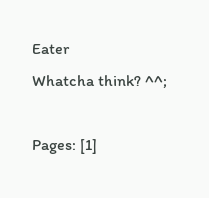Eater
Whatcha think? ^^;

Pages: [1]